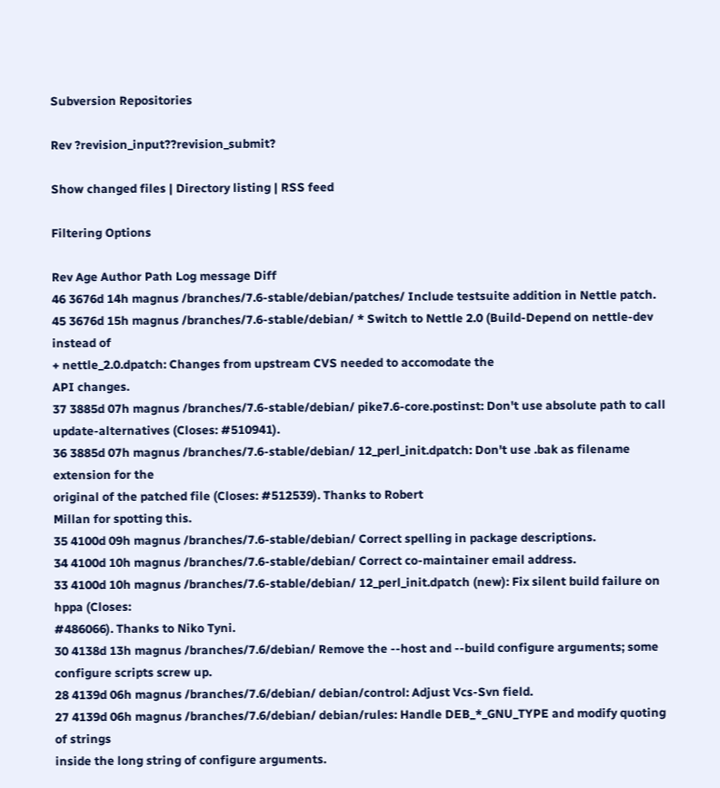Subversion Repositories

Rev ?revision_input??revision_submit?

Show changed files | Directory listing | RSS feed

Filtering Options

Rev Age Author Path Log message Diff
46 3676d 14h magnus /branches/7.6-stable/debian/patches/ Include testsuite addition in Nettle patch.
45 3676d 15h magnus /branches/7.6-stable/debian/ * Switch to Nettle 2.0 (Build-Depend on nettle-dev instead of
+ nettle_2.0.dpatch: Changes from upstream CVS needed to accomodate the
API changes.
37 3885d 07h magnus /branches/7.6-stable/debian/ pike7.6-core.postinst: Don't use absolute path to call
update-alternatives (Closes: #510941).
36 3885d 07h magnus /branches/7.6-stable/debian/ 12_perl_init.dpatch: Don't use .bak as filename extension for the
original of the patched file (Closes: #512539). Thanks to Robert
Millan for spotting this.
35 4100d 09h magnus /branches/7.6-stable/debian/ Correct spelling in package descriptions.
34 4100d 10h magnus /branches/7.6-stable/debian/ Correct co-maintainer email address.
33 4100d 10h magnus /branches/7.6-stable/debian/ 12_perl_init.dpatch (new): Fix silent build failure on hppa (Closes:
#486066). Thanks to Niko Tyni.
30 4138d 13h magnus /branches/7.6/debian/ Remove the --host and --build configure arguments; some configure scripts screw up.
28 4139d 06h magnus /branches/7.6/debian/ debian/control: Adjust Vcs-Svn field.
27 4139d 06h magnus /branches/7.6/debian/ debian/rules: Handle DEB_*_GNU_TYPE and modify quoting of strings
inside the long string of configure arguments.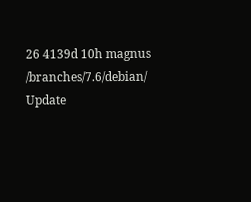26 4139d 10h magnus /branches/7.6/debian/ Update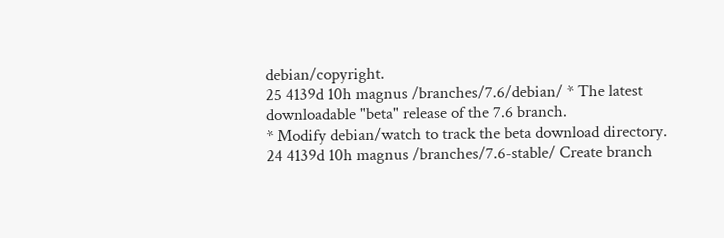debian/copyright.
25 4139d 10h magnus /branches/7.6/debian/ * The latest downloadable "beta" release of the 7.6 branch.
* Modify debian/watch to track the beta download directory.
24 4139d 10h magnus /branches/7.6-stable/ Create branch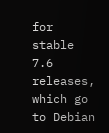for stable 7.6 releases, which go to Debian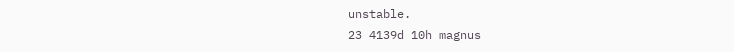unstable.
23 4139d 10h magnus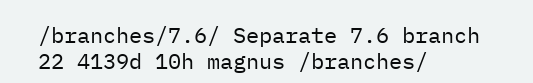/branches/7.6/ Separate 7.6 branch
22 4139d 10h magnus /branches/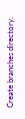Create branches directory.